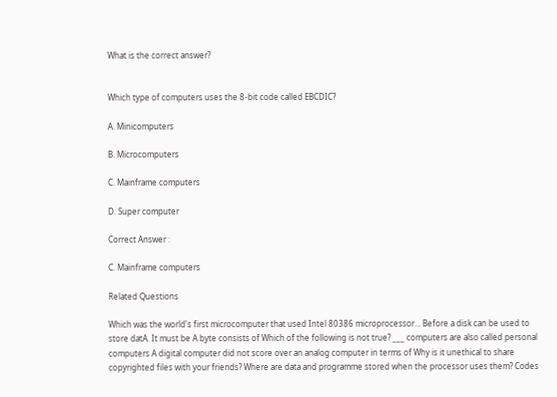What is the correct answer?


Which type of computers uses the 8-bit code called EBCDIC?

A. Minicomputers

B. Microcomputers

C. Mainframe computers

D. Super computer

Correct Answer :

C. Mainframe computers

Related Questions

Which was the world's first microcomputer that used Intel 80386 microprocessor… Before a disk can be used to store datA. It must be A byte consists of Which of the following is not true? ___ computers are also called personal computers A digital computer did not score over an analog computer in terms of Why is it unethical to share copyrighted files with your friends? Where are data and programme stored when the processor uses them? Codes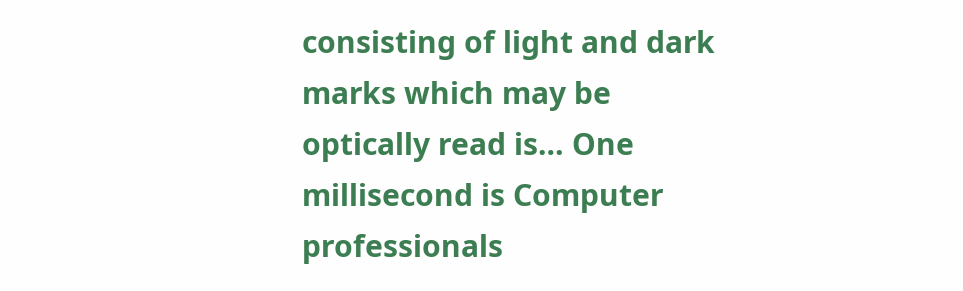consisting of light and dark marks which may be optically read is… One millisecond is Computer professionals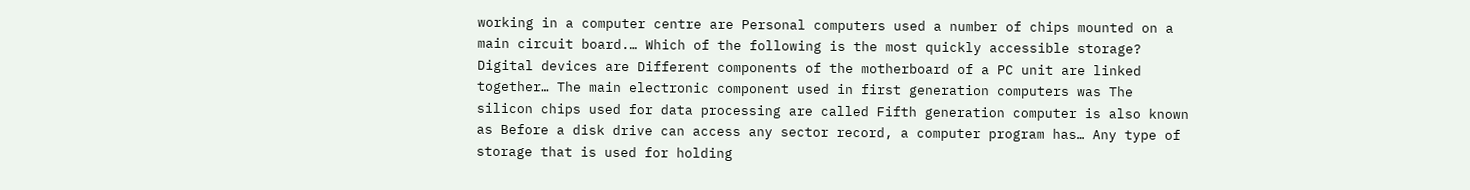working in a computer centre are Personal computers used a number of chips mounted on a main circuit board.… Which of the following is the most quickly accessible storage? Digital devices are Different components of the motherboard of a PC unit are linked together… The main electronic component used in first generation computers was The silicon chips used for data processing are called Fifth generation computer is also known as Before a disk drive can access any sector record, a computer program has… Any type of storage that is used for holding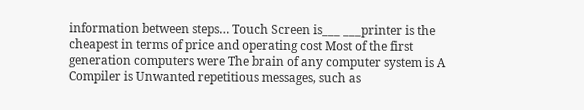information between steps… Touch Screen is___ ___printer is the cheapest in terms of price and operating cost Most of the first generation computers were The brain of any computer system is A Compiler is Unwanted repetitious messages, such as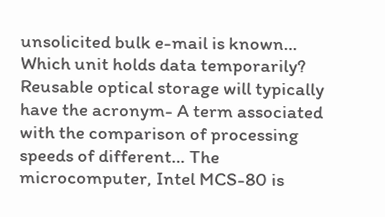unsolicited bulk e-mail is known… Which unit holds data temporarily? Reusable optical storage will typically have the acronym- A term associated with the comparison of processing speeds of different… The microcomputer, Intel MCS-80 is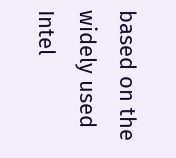based on the widely used Intel